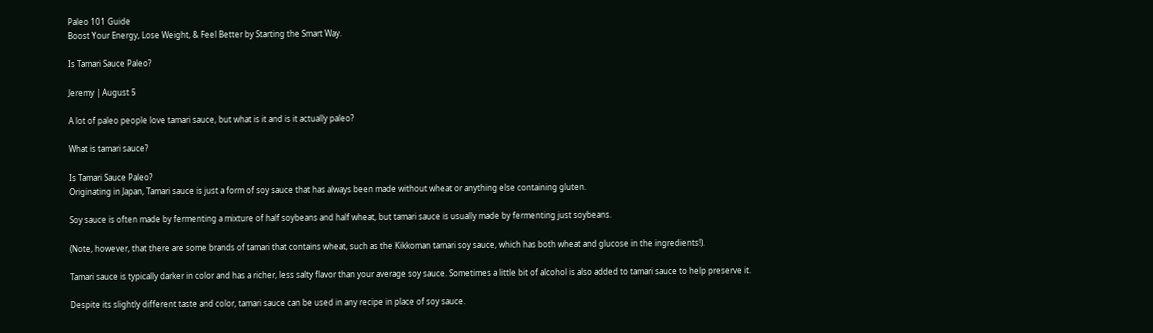Paleo 101 Guide
Boost Your Energy, Lose Weight, & Feel Better by Starting the Smart Way.

Is Tamari Sauce Paleo?

Jeremy | August 5

A lot of paleo people love tamari sauce, but what is it and is it actually paleo?

What is tamari sauce?

Is Tamari Sauce Paleo?
Originating in Japan, Tamari sauce is just a form of soy sauce that has always been made without wheat or anything else containing gluten.

Soy sauce is often made by fermenting a mixture of half soybeans and half wheat, but tamari sauce is usually made by fermenting just soybeans.

(Note, however, that there are some brands of tamari that contains wheat, such as the Kikkoman tamari soy sauce, which has both wheat and glucose in the ingredients!).

Tamari sauce is typically darker in color and has a richer, less salty flavor than your average soy sauce. Sometimes a little bit of alcohol is also added to tamari sauce to help preserve it.

Despite its slightly different taste and color, tamari sauce can be used in any recipe in place of soy sauce.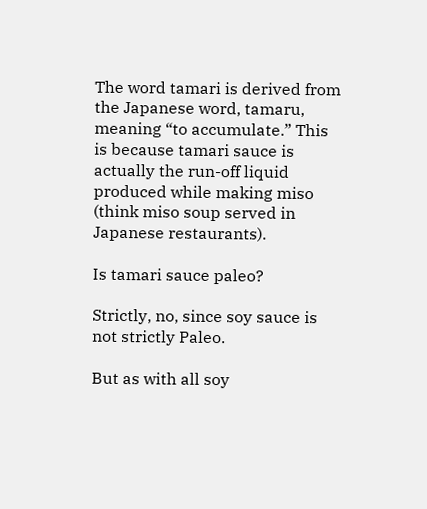The word tamari is derived from the Japanese word, tamaru, meaning “to accumulate.” This is because tamari sauce is actually the run-off liquid produced while making miso (think miso soup served in Japanese restaurants).

Is tamari sauce paleo?

Strictly, no, since soy sauce is not strictly Paleo.

But as with all soy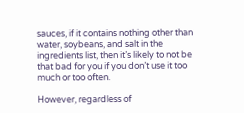sauces, if it contains nothing other than water, soybeans, and salt in the ingredients list, then it’s likely to not be that bad for you if you don’t use it too much or too often.

However, regardless of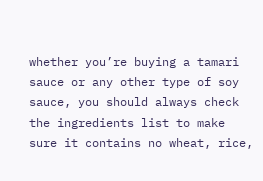whether you’re buying a tamari sauce or any other type of soy sauce, you should always check the ingredients list to make sure it contains no wheat, rice,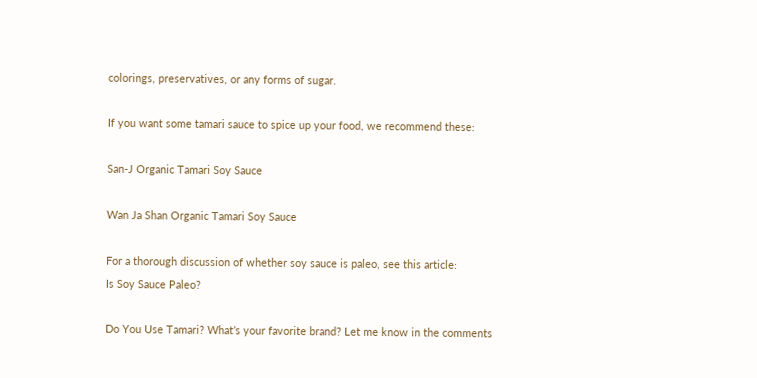colorings, preservatives, or any forms of sugar.

If you want some tamari sauce to spice up your food, we recommend these:

San-J Organic Tamari Soy Sauce

Wan Ja Shan Organic Tamari Soy Sauce

For a thorough discussion of whether soy sauce is paleo, see this article:
Is Soy Sauce Paleo?

Do You Use Tamari? What’s your favorite brand? Let me know in the comments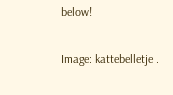below!

Image: kattebelletje .